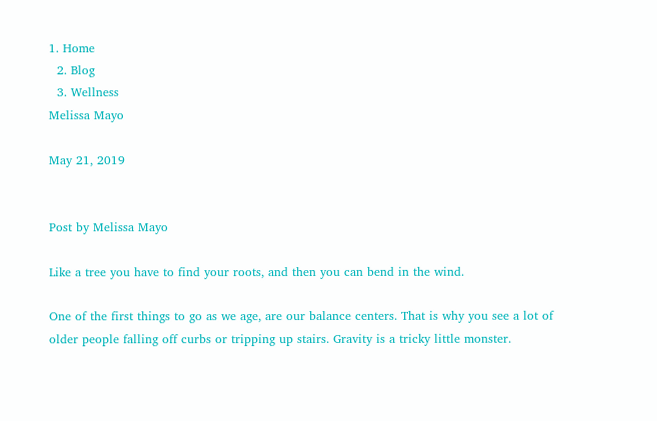1. Home
  2. Blog
  3. Wellness
Melissa Mayo

May 21, 2019


Post by Melissa Mayo

Like a tree you have to find your roots, and then you can bend in the wind.

One of the first things to go as we age, are our balance centers. That is why you see a lot of older people falling off curbs or tripping up stairs. Gravity is a tricky little monster.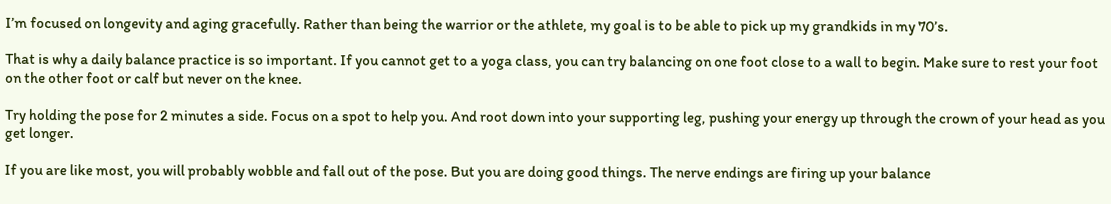I’m focused on longevity and aging gracefully. Rather than being the warrior or the athlete, my goal is to be able to pick up my grandkids in my 70’s.

That is why a daily balance practice is so important. If you cannot get to a yoga class, you can try balancing on one foot close to a wall to begin. Make sure to rest your foot on the other foot or calf but never on the knee.

Try holding the pose for 2 minutes a side. Focus on a spot to help you. And root down into your supporting leg, pushing your energy up through the crown of your head as you get longer.

If you are like most, you will probably wobble and fall out of the pose. But you are doing good things. The nerve endings are firing up your balance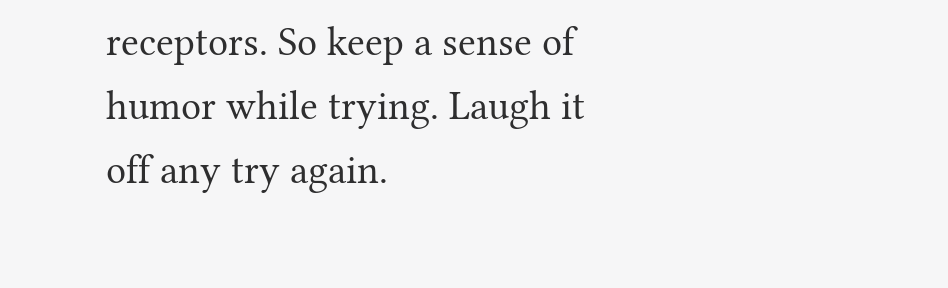receptors. So keep a sense of humor while trying. Laugh it off any try again.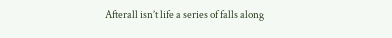Afterall isn’t life a series of falls along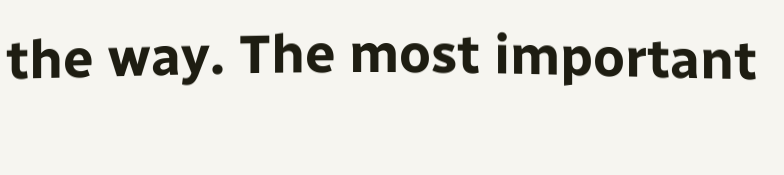the way. The most important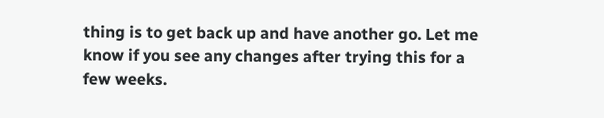thing is to get back up and have another go. Let me know if you see any changes after trying this for a few weeks.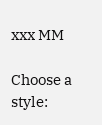xxx MM

Choose a style: